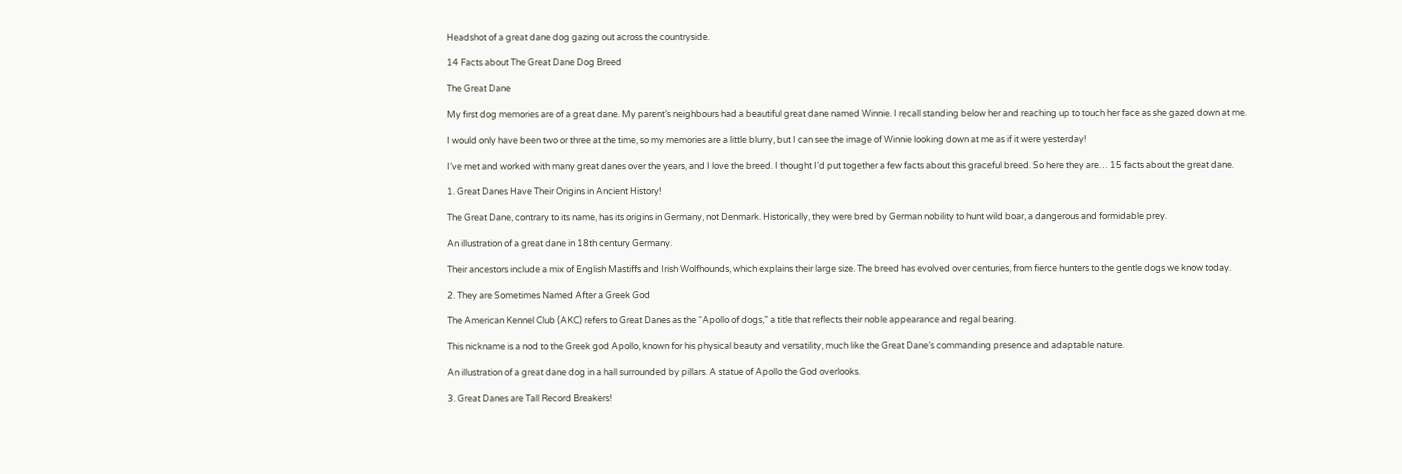Headshot of a great dane dog gazing out across the countryside.

14 Facts about The Great Dane Dog Breed

The Great Dane

My first dog memories are of a great dane. My parent’s neighbours had a beautiful great dane named Winnie. I recall standing below her and reaching up to touch her face as she gazed down at me.

I would only have been two or three at the time, so my memories are a little blurry, but I can see the image of Winnie looking down at me as if it were yesterday!

I’ve met and worked with many great danes over the years, and I love the breed. I thought I’d put together a few facts about this graceful breed. So here they are… 15 facts about the great dane.

1. Great Danes Have Their Origins in Ancient History!

The Great Dane, contrary to its name, has its origins in Germany, not Denmark. Historically, they were bred by German nobility to hunt wild boar, a dangerous and formidable prey.

An illustration of a great dane in 18th century Germany.

Their ancestors include a mix of English Mastiffs and Irish Wolfhounds, which explains their large size. The breed has evolved over centuries, from fierce hunters to the gentle dogs we know today.

2. They are Sometimes Named After a Greek God

The American Kennel Club (AKC) refers to Great Danes as the “Apollo of dogs,” a title that reflects their noble appearance and regal bearing.

This nickname is a nod to the Greek god Apollo, known for his physical beauty and versatility, much like the Great Dane’s commanding presence and adaptable nature.

An illustration of a great dane dog in a hall surrounded by pillars. A statue of Apollo the God overlooks.

3. Great Danes are Tall Record Breakers!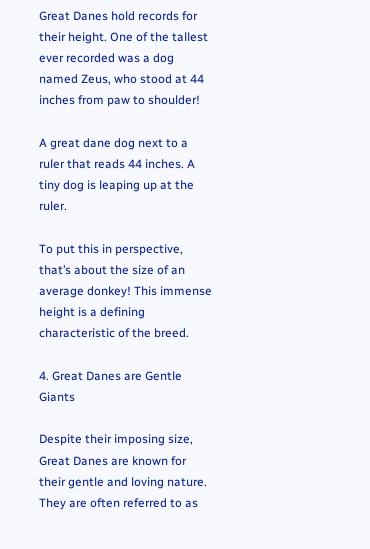Great Danes hold records for their height. One of the tallest ever recorded was a dog named Zeus, who stood at 44 inches from paw to shoulder!

A great dane dog next to a ruler that reads 44 inches. A tiny dog is leaping up at the ruler.

To put this in perspective, that’s about the size of an average donkey! This immense height is a defining characteristic of the breed.

4. Great Danes are Gentle Giants

Despite their imposing size, Great Danes are known for their gentle and loving nature. They are often referred to as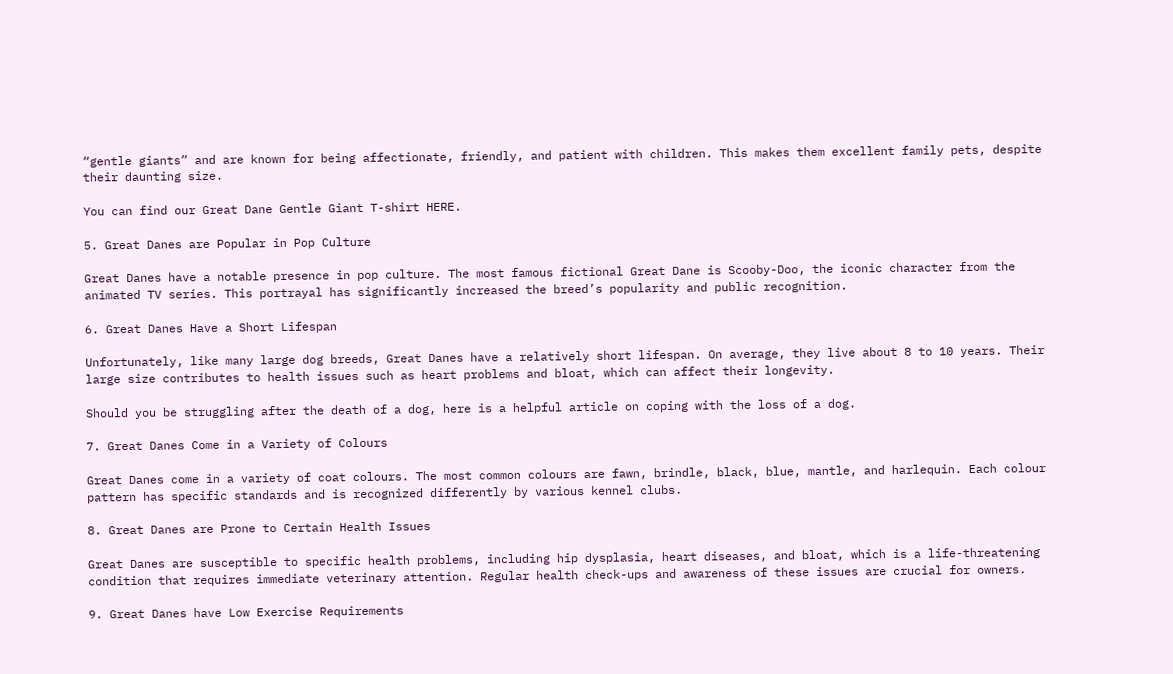“gentle giants” and are known for being affectionate, friendly, and patient with children. This makes them excellent family pets, despite their daunting size.

You can find our Great Dane Gentle Giant T-shirt HERE.

5. Great Danes are Popular in Pop Culture

Great Danes have a notable presence in pop culture. The most famous fictional Great Dane is Scooby-Doo, the iconic character from the animated TV series. This portrayal has significantly increased the breed’s popularity and public recognition.

6. Great Danes Have a Short Lifespan

Unfortunately, like many large dog breeds, Great Danes have a relatively short lifespan. On average, they live about 8 to 10 years. Their large size contributes to health issues such as heart problems and bloat, which can affect their longevity.

Should you be struggling after the death of a dog, here is a helpful article on coping with the loss of a dog.

7. Great Danes Come in a Variety of Colours

Great Danes come in a variety of coat colours. The most common colours are fawn, brindle, black, blue, mantle, and harlequin. Each colour pattern has specific standards and is recognized differently by various kennel clubs.

8. Great Danes are Prone to Certain Health Issues

Great Danes are susceptible to specific health problems, including hip dysplasia, heart diseases, and bloat, which is a life-threatening condition that requires immediate veterinary attention. Regular health check-ups and awareness of these issues are crucial for owners.

9. Great Danes have Low Exercise Requirements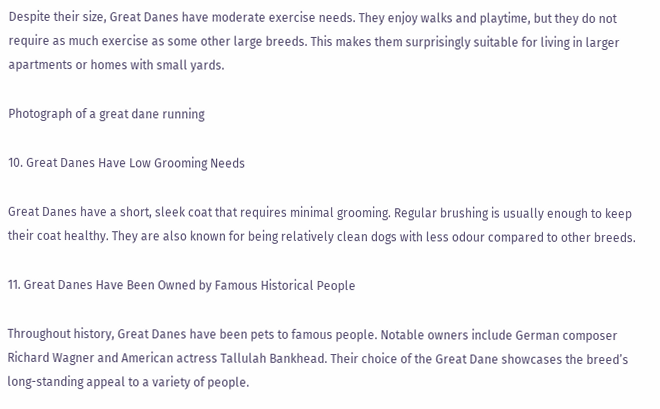Despite their size, Great Danes have moderate exercise needs. They enjoy walks and playtime, but they do not require as much exercise as some other large breeds. This makes them surprisingly suitable for living in larger apartments or homes with small yards.

Photograph of a great dane running

10. Great Danes Have Low Grooming Needs

Great Danes have a short, sleek coat that requires minimal grooming. Regular brushing is usually enough to keep their coat healthy. They are also known for being relatively clean dogs with less odour compared to other breeds.

11. Great Danes Have Been Owned by Famous Historical People

Throughout history, Great Danes have been pets to famous people. Notable owners include German composer Richard Wagner and American actress Tallulah Bankhead. Their choice of the Great Dane showcases the breed’s long-standing appeal to a variety of people.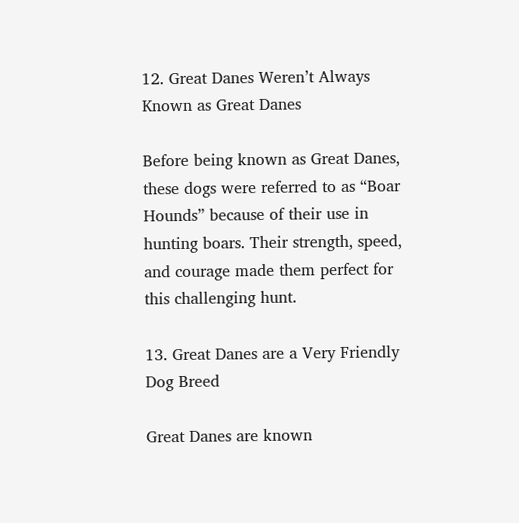12. Great Danes Weren’t Always Known as Great Danes

Before being known as Great Danes, these dogs were referred to as “Boar Hounds” because of their use in hunting boars. Their strength, speed, and courage made them perfect for this challenging hunt.

13. Great Danes are a Very Friendly Dog Breed

Great Danes are known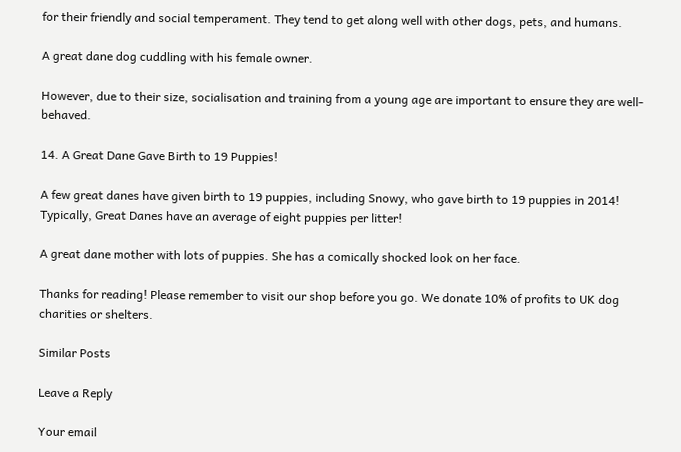for their friendly and social temperament. They tend to get along well with other dogs, pets, and humans.

A great dane dog cuddling with his female owner.

However, due to their size, socialisation and training from a young age are important to ensure they are well-behaved.

14. A Great Dane Gave Birth to 19 Puppies!

A few great danes have given birth to 19 puppies, including Snowy, who gave birth to 19 puppies in 2014! Typically, Great Danes have an average of eight puppies per litter!

A great dane mother with lots of puppies. She has a comically shocked look on her face.

Thanks for reading! Please remember to visit our shop before you go. We donate 10% of profits to UK dog charities or shelters.

Similar Posts

Leave a Reply

Your email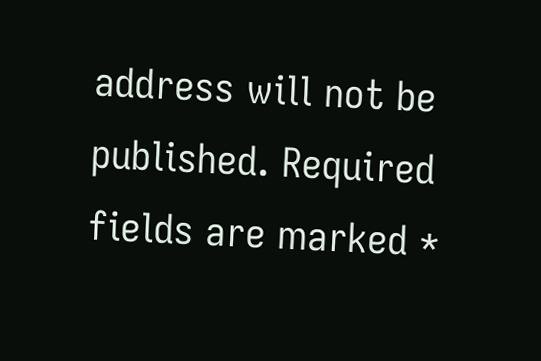address will not be published. Required fields are marked *